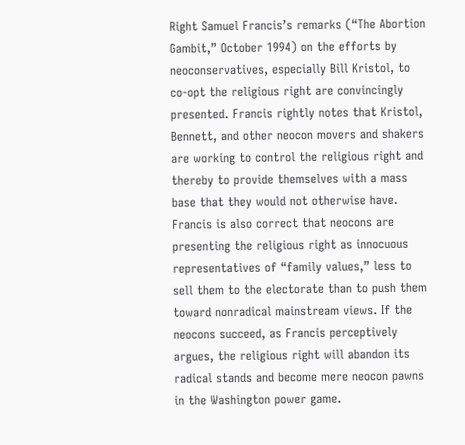Right Samuel Francis’s remarks (“The Abortion Gambit,” October 1994) on the efforts by neoconservatives, especially Bill Kristol, to co-opt the religious right are convincingly presented. Francis rightly notes that Kristol, Bennett, and other neocon movers and shakers are working to control the religious right and thereby to provide themselves with a mass base that they would not otherwise have. Francis is also correct that neocons are presenting the religious right as innocuous representatives of “family values,” less to sell them to the electorate than to push them toward nonradical mainstream views. If the neocons succeed, as Francis perceptively argues, the religious right will abandon its radical stands and become mere neocon pawns in the Washington power game.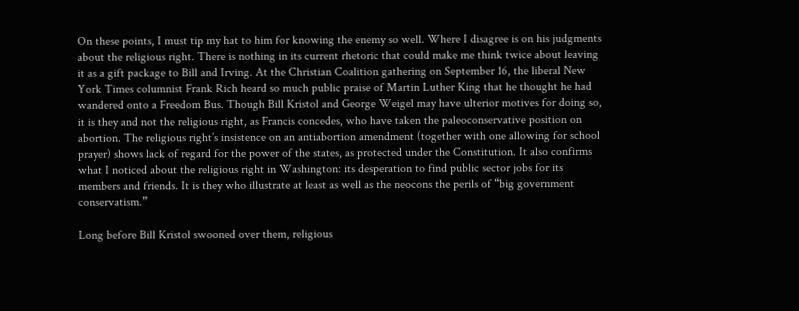On these points, I must tip my hat to him for knowing the enemy so well. Where I disagree is on his judgments about the religious right. There is nothing in its current rhetoric that could make me think twice about leaving it as a gift package to Bill and Irving. At the Christian Coalition gathering on September 16, the liberal New York Times columnist Frank Rich heard so much public praise of Martin Luther King that he thought he had wandered onto a Freedom Bus. Though Bill Kristol and George Weigel may have ulterior motives for doing so, it is they and not the religious right, as Francis concedes, who have taken the paleoconservative position on abortion. The religious right’s insistence on an antiabortion amendment (together with one allowing for school prayer) shows lack of regard for the power of the states, as protected under the Constitution. It also confirms what I noticed about the religious right in Washington: its desperation to find public sector jobs for its members and friends. It is they who illustrate at least as well as the neocons the perils of “big government conservatism.”

Long before Bill Kristol swooned over them, religious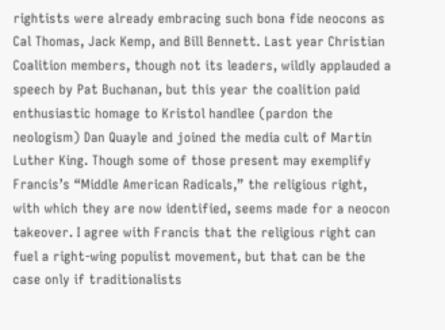rightists were already embracing such bona fide neocons as Cal Thomas, Jack Kemp, and Bill Bennett. Last year Christian Coalition members, though not its leaders, wildly applauded a speech by Pat Buchanan, but this year the coalition paid enthusiastic homage to Kristol handlee (pardon the neologism) Dan Quayle and joined the media cult of Martin Luther King. Though some of those present may exemplify Francis’s “Middle American Radicals,” the religious right, with which they are now identified, seems made for a neocon takeover. I agree with Francis that the religious right can fuel a right-wing populist movement, but that can be the case only if traditionalists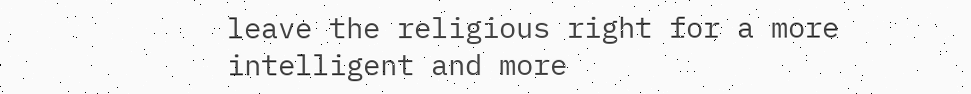leave the religious right for a more intelligent and more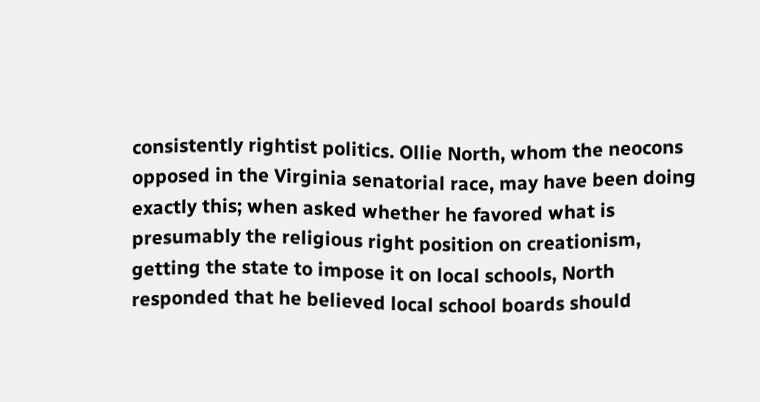consistently rightist politics. Ollie North, whom the neocons opposed in the Virginia senatorial race, may have been doing exactly this; when asked whether he favored what is presumably the religious right position on creationism, getting the state to impose it on local schools, North responded that he believed local school boards should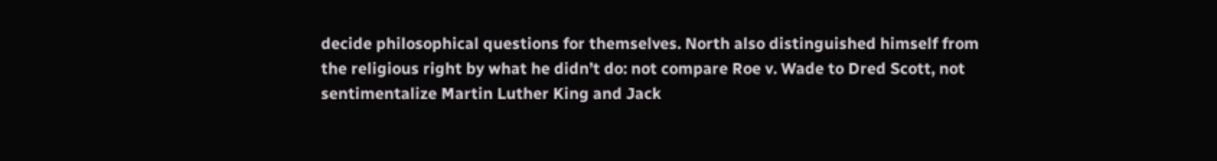decide philosophical questions for themselves. North also distinguished himself from the religious right by what he didn’t do: not compare Roe v. Wade to Dred Scott, not sentimentalize Martin Luther King and Jack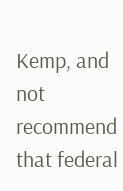Kemp, and not recommend that federal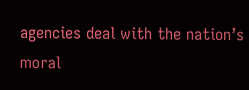agencies deal with the nation’s moral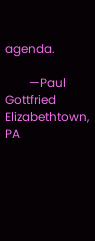agenda.

        —Paul Gottfried
Elizabethtown, PA